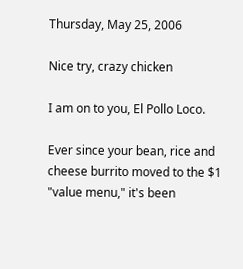Thursday, May 25, 2006

Nice try, crazy chicken

I am on to you, El Pollo Loco.

Ever since your bean, rice and cheese burrito moved to the $1 "value menu," it's been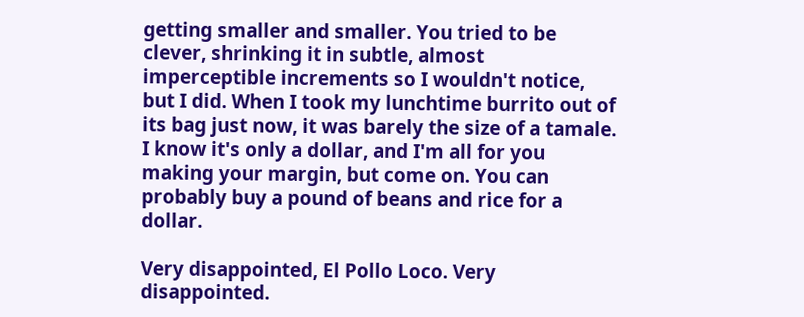getting smaller and smaller. You tried to be clever, shrinking it in subtle, almost imperceptible increments so I wouldn't notice, but I did. When I took my lunchtime burrito out of its bag just now, it was barely the size of a tamale. I know it's only a dollar, and I'm all for you making your margin, but come on. You can probably buy a pound of beans and rice for a dollar.

Very disappointed, El Pollo Loco. Very disappointed.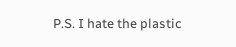P.S. I hate the plastic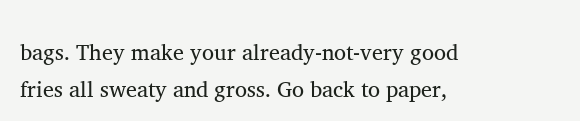bags. They make your already-not-very good fries all sweaty and gross. Go back to paper,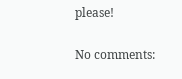please!

No comments: